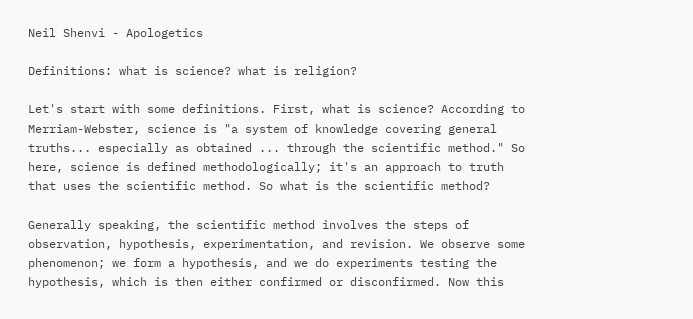Neil Shenvi - Apologetics

Definitions: what is science? what is religion?

Let's start with some definitions. First, what is science? According to Merriam-Webster, science is "a system of knowledge covering general truths... especially as obtained ... through the scientific method." So here, science is defined methodologically; it's an approach to truth that uses the scientific method. So what is the scientific method?

Generally speaking, the scientific method involves the steps of observation, hypothesis, experimentation, and revision. We observe some phenomenon; we form a hypothesis, and we do experiments testing the hypothesis, which is then either confirmed or disconfirmed. Now this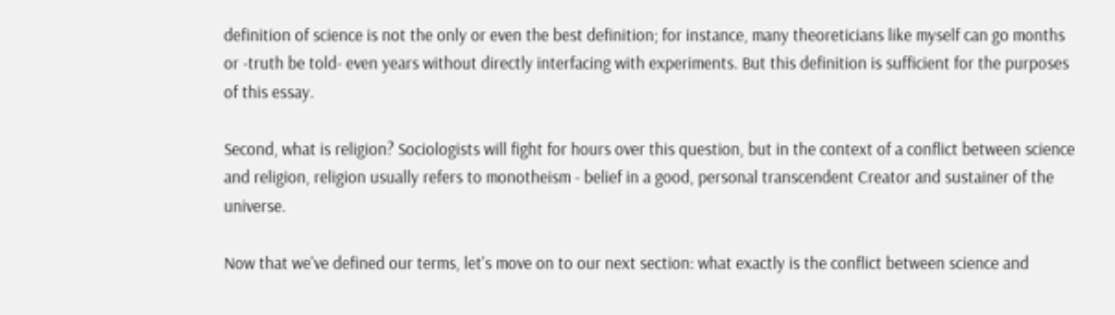definition of science is not the only or even the best definition; for instance, many theoreticians like myself can go months or -truth be told- even years without directly interfacing with experiments. But this definition is sufficient for the purposes of this essay.

Second, what is religion? Sociologists will fight for hours over this question, but in the context of a conflict between science and religion, religion usually refers to monotheism - belief in a good, personal transcendent Creator and sustainer of the universe.

Now that we've defined our terms, let's move on to our next section: what exactly is the conflict between science and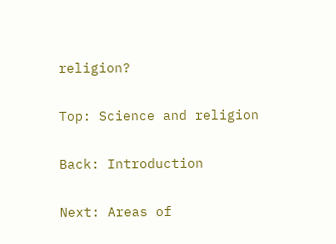religion?

Top: Science and religion

Back: Introduction

Next: Areas of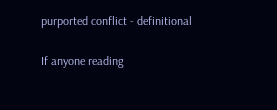purported conflict - definitional

If anyone reading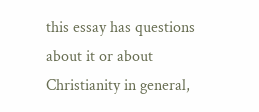this essay has questions about it or about Christianity in general,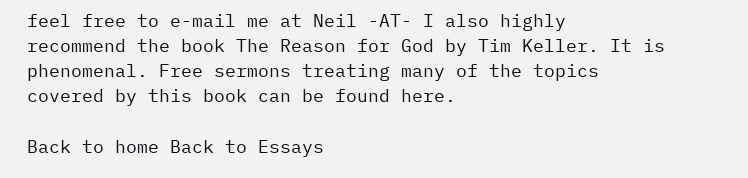feel free to e-mail me at Neil -AT- I also highly recommend the book The Reason for God by Tim Keller. It is phenomenal. Free sermons treating many of the topics covered by this book can be found here.

Back to home Back to Essays